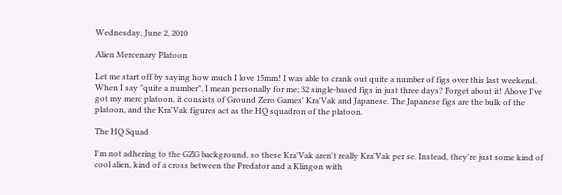Wednesday, June 2, 2010

Alien Mercenary Platoon

Let me start off by saying how much I love 15mm! I was able to crank out quite a number of figs over this last weekend. When I say "quite a number", I mean personally for me; 32 single-based figs in just three days? Forget about it! Above I've got my merc platoon, it consists of Ground Zero Games' Kra'Vak and Japanese. The Japanese figs are the bulk of the platoon, and the Kra'Vak figures act as the HQ squadron of the platoon.

The HQ Squad

I'm not adhering to the GZG background, so these Kra'Vak aren't really Kra'Vak per se. Instead, they're just some kind of cool alien, kind of a cross between the Predator and a Klingon with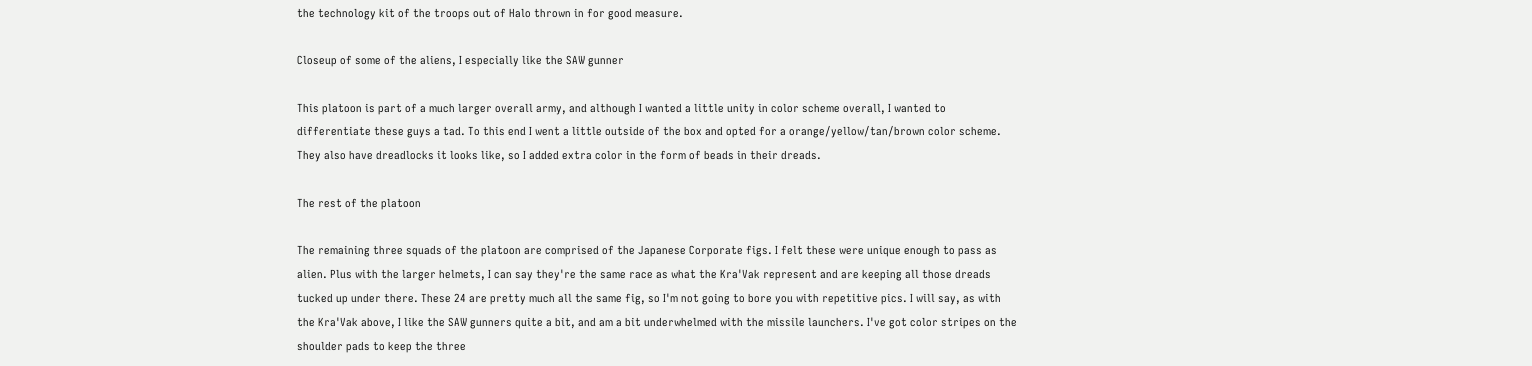the technology kit of the troops out of Halo thrown in for good measure.

Closeup of some of the aliens, I especially like the SAW gunner

This platoon is part of a much larger overall army, and although I wanted a little unity in color scheme overall, I wanted to differentiate these guys a tad. To this end I went a little outside of the box and opted for a orange/yellow/tan/brown color scheme. They also have dreadlocks it looks like, so I added extra color in the form of beads in their dreads.

The rest of the platoon

The remaining three squads of the platoon are comprised of the Japanese Corporate figs. I felt these were unique enough to pass as alien. Plus with the larger helmets, I can say they're the same race as what the Kra'Vak represent and are keeping all those dreads tucked up under there. These 24 are pretty much all the same fig, so I'm not going to bore you with repetitive pics. I will say, as with the Kra'Vak above, I like the SAW gunners quite a bit, and am a bit underwhelmed with the missile launchers. I've got color stripes on the shoulder pads to keep the three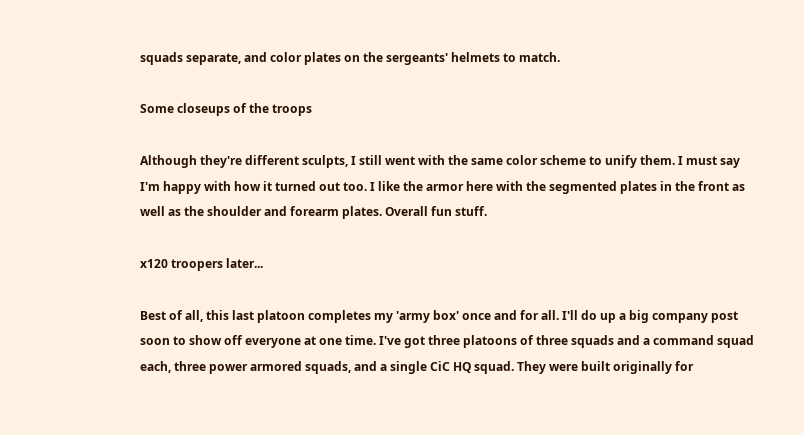squads separate, and color plates on the sergeants' helmets to match.

Some closeups of the troops

Although they're different sculpts, I still went with the same color scheme to unify them. I must say I'm happy with how it turned out too. I like the armor here with the segmented plates in the front as well as the shoulder and forearm plates. Overall fun stuff.

x120 troopers later...

Best of all, this last platoon completes my 'army box' once and for all. I'll do up a big company post soon to show off everyone at one time. I've got three platoons of three squads and a command squad each, three power armored squads, and a single CiC HQ squad. They were built originally for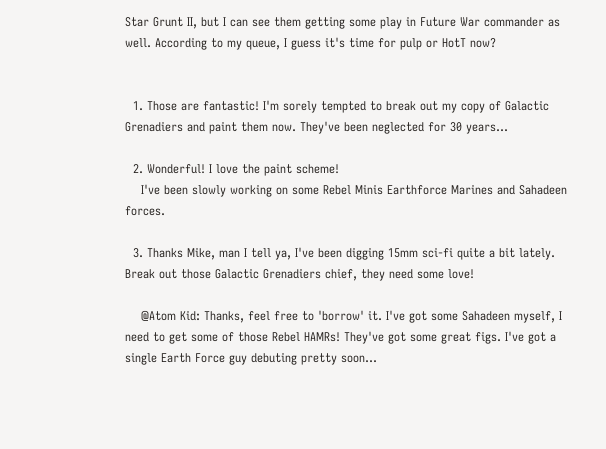Star Grunt II, but I can see them getting some play in Future War commander as well. According to my queue, I guess it's time for pulp or HotT now?


  1. Those are fantastic! I'm sorely tempted to break out my copy of Galactic Grenadiers and paint them now. They've been neglected for 30 years...

  2. Wonderful! I love the paint scheme!
    I've been slowly working on some Rebel Minis Earthforce Marines and Sahadeen forces.

  3. Thanks Mike, man I tell ya, I've been digging 15mm sci-fi quite a bit lately. Break out those Galactic Grenadiers chief, they need some love!

    @Atom Kid: Thanks, feel free to 'borrow' it. I've got some Sahadeen myself, I need to get some of those Rebel HAMRs! They've got some great figs. I've got a single Earth Force guy debuting pretty soon...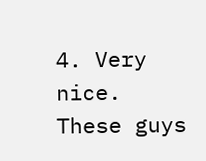4. Very nice. These guys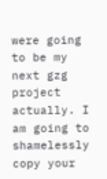were going to be my next gzg project actually. I am going to shamelessly copy your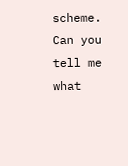scheme. Can you tell me what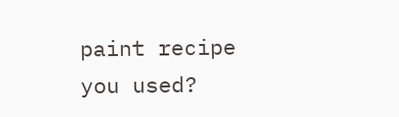paint recipe you used?